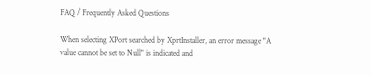FAQ / Frequently Asked Questions

When selecting XPort searched by XprtInstaller, an error message "A value cannot be set to Null" is indicated and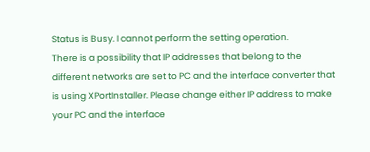Status is Busy. I cannot perform the setting operation.
There is a possibility that IP addresses that belong to the different networks are set to PC and the interface converter that is using XPortInstaller. Please change either IP address to make your PC and the interface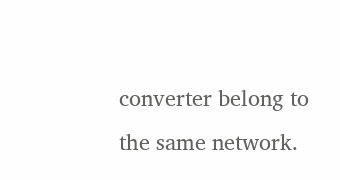converter belong to the same network.